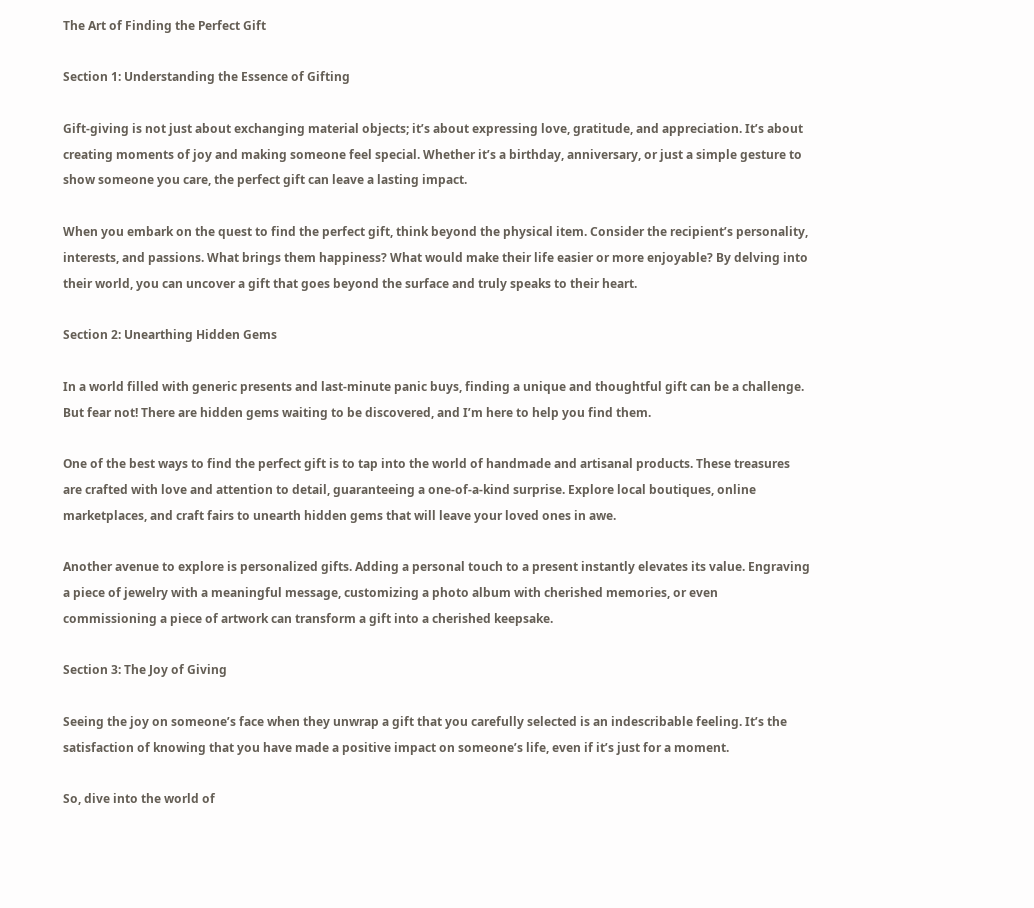The Art of Finding the Perfect Gift

Section 1: Understanding the Essence of Gifting

Gift-giving is not just about exchanging material objects; it’s about expressing love, gratitude, and appreciation. It’s about creating moments of joy and making someone feel special. Whether it’s a birthday, anniversary, or just a simple gesture to show someone you care, the perfect gift can leave a lasting impact.

When you embark on the quest to find the perfect gift, think beyond the physical item. Consider the recipient’s personality, interests, and passions. What brings them happiness? What would make their life easier or more enjoyable? By delving into their world, you can uncover a gift that goes beyond the surface and truly speaks to their heart.

Section 2: Unearthing Hidden Gems

In a world filled with generic presents and last-minute panic buys, finding a unique and thoughtful gift can be a challenge. But fear not! There are hidden gems waiting to be discovered, and I’m here to help you find them.

One of the best ways to find the perfect gift is to tap into the world of handmade and artisanal products. These treasures are crafted with love and attention to detail, guaranteeing a one-of-a-kind surprise. Explore local boutiques, online marketplaces, and craft fairs to unearth hidden gems that will leave your loved ones in awe.

Another avenue to explore is personalized gifts. Adding a personal touch to a present instantly elevates its value. Engraving a piece of jewelry with a meaningful message, customizing a photo album with cherished memories, or even commissioning a piece of artwork can transform a gift into a cherished keepsake.

Section 3: The Joy of Giving

Seeing the joy on someone’s face when they unwrap a gift that you carefully selected is an indescribable feeling. It’s the satisfaction of knowing that you have made a positive impact on someone’s life, even if it’s just for a moment.

So, dive into the world of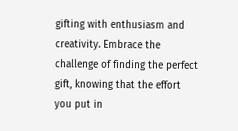gifting with enthusiasm and creativity. Embrace the challenge of finding the perfect gift, knowing that the effort you put in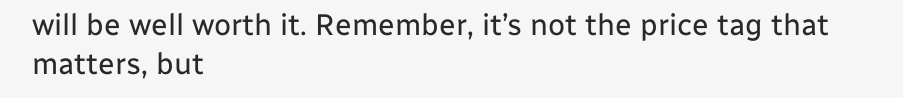will be well worth it. Remember, it’s not the price tag that matters, but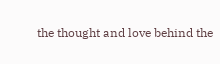the thought and love behind the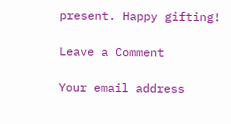present. Happy gifting!

Leave a Comment

Your email address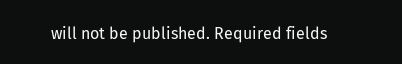will not be published. Required fields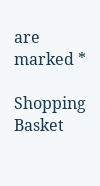are marked *

Shopping Basket